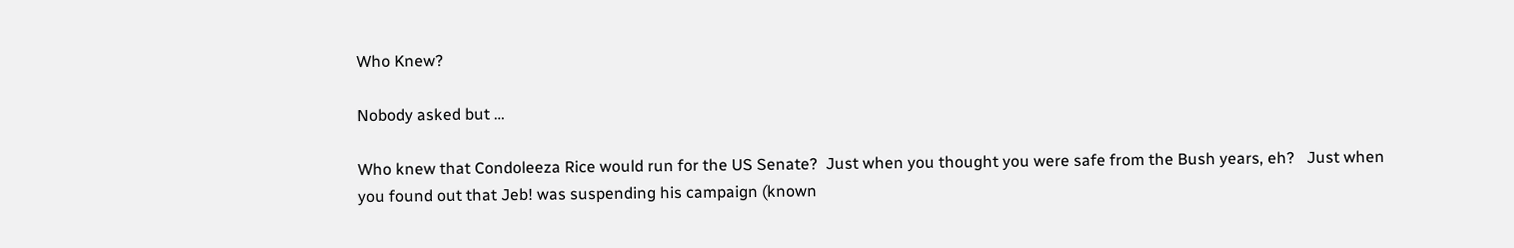Who Knew?

Nobody asked but …

Who knew that Condoleeza Rice would run for the US Senate?  Just when you thought you were safe from the Bush years, eh?   Just when you found out that Jeb! was suspending his campaign (known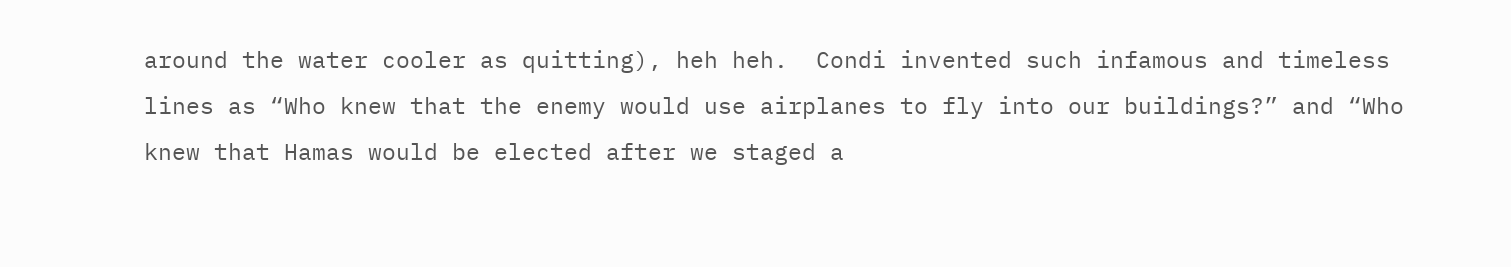around the water cooler as quitting), heh heh.  Condi invented such infamous and timeless lines as “Who knew that the enemy would use airplanes to fly into our buildings?” and “Who knew that Hamas would be elected after we staged a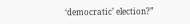‘democratic’ election?”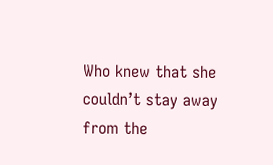Who knew that she couldn’t stay away from the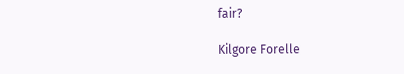fair?

Kilgore Forelle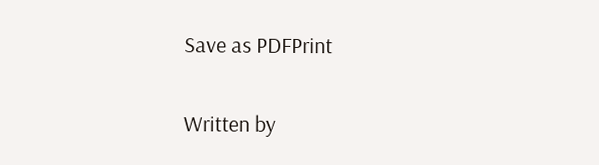Save as PDFPrint

Written by